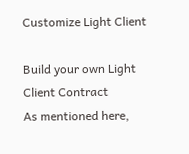Customize Light Client

Build your own Light Client Contract
As mentioned here,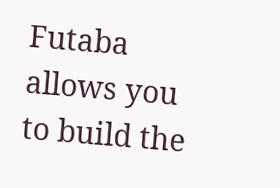Futaba allows you to build the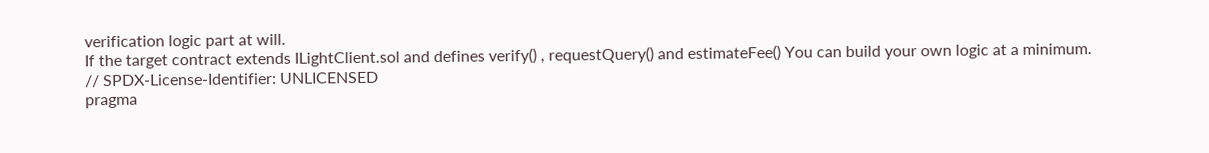verification logic part at will.
If the target contract extends ILightClient.sol and defines verify() , requestQuery() and estimateFee() You can build your own logic at a minimum.
// SPDX-License-Identifier: UNLICENSED
pragma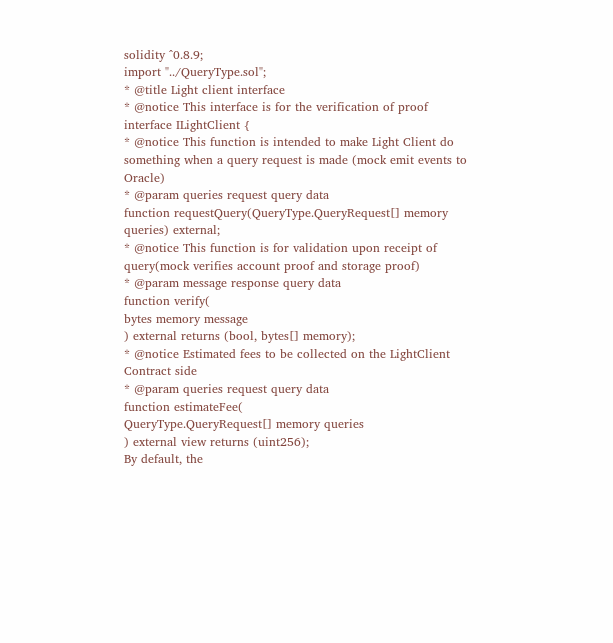solidity ^0.8.9;
import "../QueryType.sol";
* @title Light client interface
* @notice This interface is for the verification of proof
interface ILightClient {
* @notice This function is intended to make Light Client do something when a query request is made (mock emit events to Oracle)
* @param queries request query data
function requestQuery(QueryType.QueryRequest[] memory queries) external;
* @notice This function is for validation upon receipt of query(mock verifies account proof and storage proof)
* @param message response query data
function verify(
bytes memory message
) external returns (bool, bytes[] memory);
* @notice Estimated fees to be collected on the LightClient Contract side
* @param queries request query data
function estimateFee(
QueryType.QueryRequest[] memory queries
) external view returns (uint256);
By default, the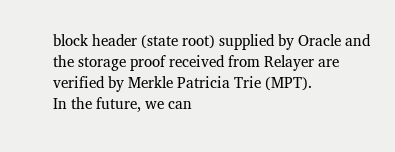block header (state root) supplied by Oracle and the storage proof received from Relayer are verified by Merkle Patricia Trie (MPT).
In the future, we can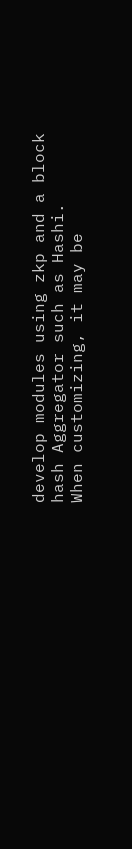develop modules using zkp and a block hash Aggregator such as Hashi.
When customizing, it may be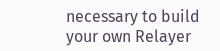necessary to build your own Relayer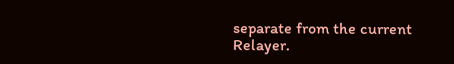separate from the current Relayer.